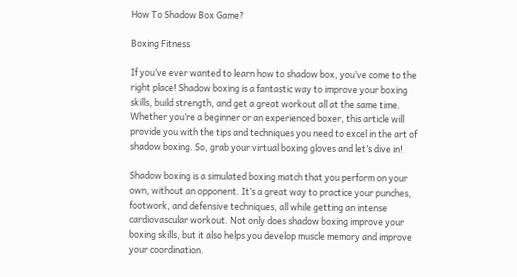How To Shadow Box Game?

Boxing Fitness

If you’ve ever wanted to learn how to shadow box, you’ve come to the right place! Shadow boxing is a fantastic way to improve your boxing skills, build strength, and get a great workout all at the same time. Whether you’re a beginner or an experienced boxer, this article will provide you with the tips and techniques you need to excel in the art of shadow boxing. So, grab your virtual boxing gloves and let’s dive in!

Shadow boxing is a simulated boxing match that you perform on your own, without an opponent. It’s a great way to practice your punches, footwork, and defensive techniques, all while getting an intense cardiovascular workout. Not only does shadow boxing improve your boxing skills, but it also helps you develop muscle memory and improve your coordination.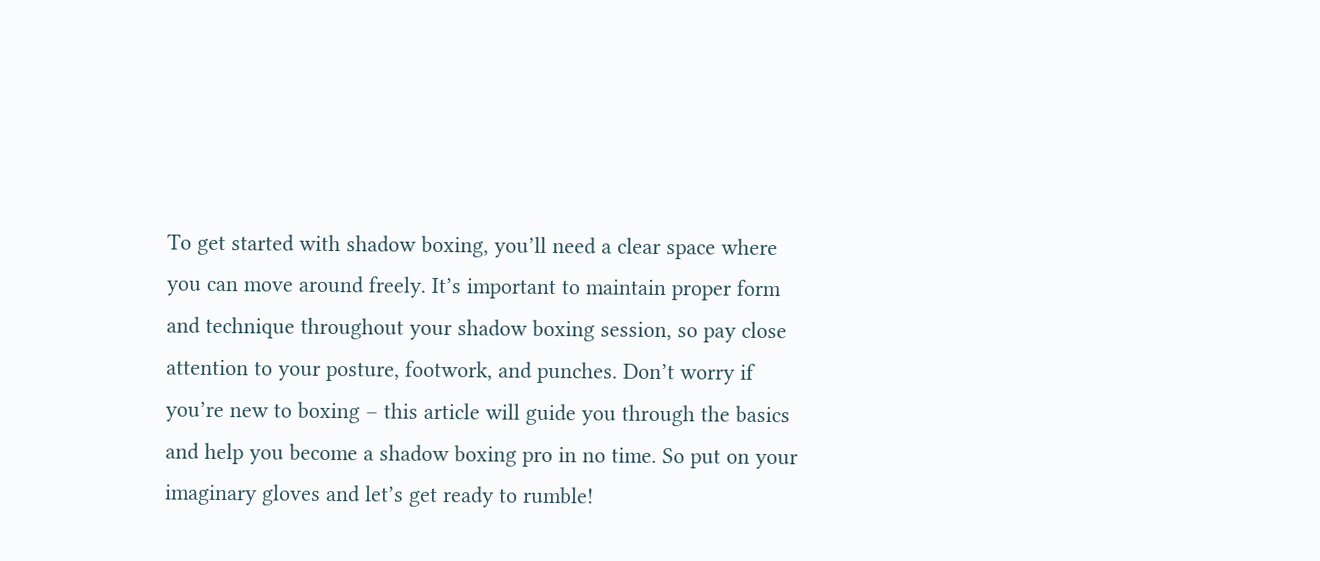To get started with shadow boxing, you’ll need a clear space where you can move around freely. It’s important to maintain proper form and technique throughout your shadow boxing session, so pay close attention to your posture, footwork, and punches. Don’t worry if you’re new to boxing – this article will guide you through the basics and help you become a shadow boxing pro in no time. So put on your imaginary gloves and let’s get ready to rumble!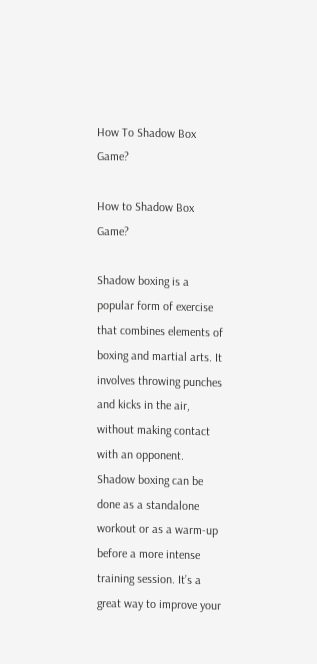How To Shadow Box Game?

How to Shadow Box Game?

Shadow boxing is a popular form of exercise that combines elements of boxing and martial arts. It involves throwing punches and kicks in the air, without making contact with an opponent. Shadow boxing can be done as a standalone workout or as a warm-up before a more intense training session. It’s a great way to improve your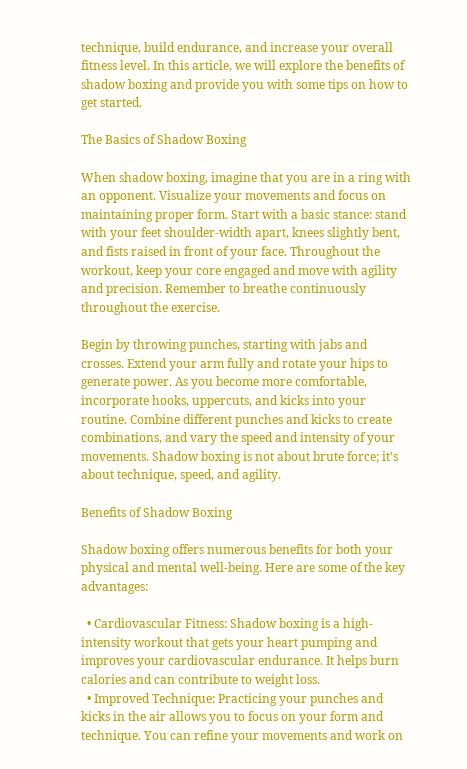technique, build endurance, and increase your overall fitness level. In this article, we will explore the benefits of shadow boxing and provide you with some tips on how to get started.

The Basics of Shadow Boxing

When shadow boxing, imagine that you are in a ring with an opponent. Visualize your movements and focus on maintaining proper form. Start with a basic stance: stand with your feet shoulder-width apart, knees slightly bent, and fists raised in front of your face. Throughout the workout, keep your core engaged and move with agility and precision. Remember to breathe continuously throughout the exercise.

Begin by throwing punches, starting with jabs and crosses. Extend your arm fully and rotate your hips to generate power. As you become more comfortable, incorporate hooks, uppercuts, and kicks into your routine. Combine different punches and kicks to create combinations, and vary the speed and intensity of your movements. Shadow boxing is not about brute force; it’s about technique, speed, and agility.

Benefits of Shadow Boxing

Shadow boxing offers numerous benefits for both your physical and mental well-being. Here are some of the key advantages:

  • Cardiovascular Fitness: Shadow boxing is a high-intensity workout that gets your heart pumping and improves your cardiovascular endurance. It helps burn calories and can contribute to weight loss.
  • Improved Technique: Practicing your punches and kicks in the air allows you to focus on your form and technique. You can refine your movements and work on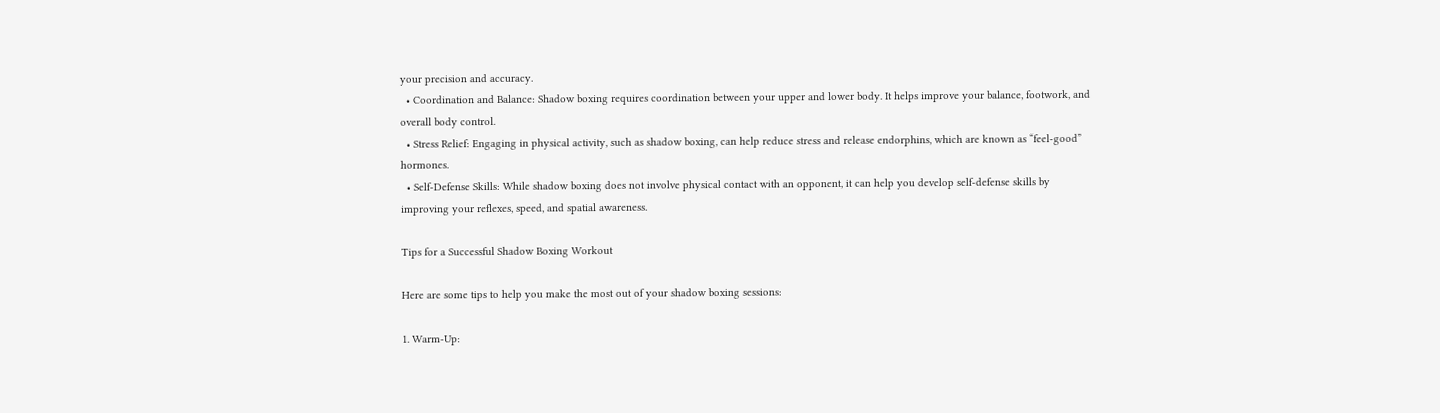your precision and accuracy.
  • Coordination and Balance: Shadow boxing requires coordination between your upper and lower body. It helps improve your balance, footwork, and overall body control.
  • Stress Relief: Engaging in physical activity, such as shadow boxing, can help reduce stress and release endorphins, which are known as “feel-good” hormones.
  • Self-Defense Skills: While shadow boxing does not involve physical contact with an opponent, it can help you develop self-defense skills by improving your reflexes, speed, and spatial awareness.

Tips for a Successful Shadow Boxing Workout

Here are some tips to help you make the most out of your shadow boxing sessions:

1. Warm-Up: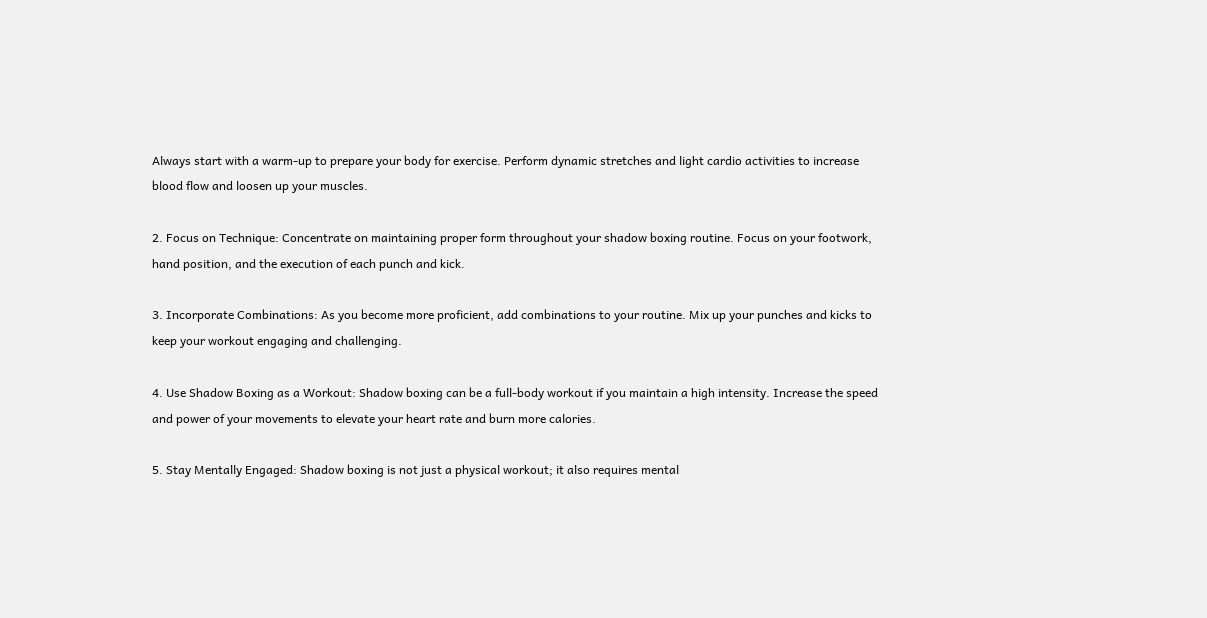Always start with a warm-up to prepare your body for exercise. Perform dynamic stretches and light cardio activities to increase blood flow and loosen up your muscles.

2. Focus on Technique: Concentrate on maintaining proper form throughout your shadow boxing routine. Focus on your footwork, hand position, and the execution of each punch and kick.

3. Incorporate Combinations: As you become more proficient, add combinations to your routine. Mix up your punches and kicks to keep your workout engaging and challenging.

4. Use Shadow Boxing as a Workout: Shadow boxing can be a full-body workout if you maintain a high intensity. Increase the speed and power of your movements to elevate your heart rate and burn more calories.

5. Stay Mentally Engaged: Shadow boxing is not just a physical workout; it also requires mental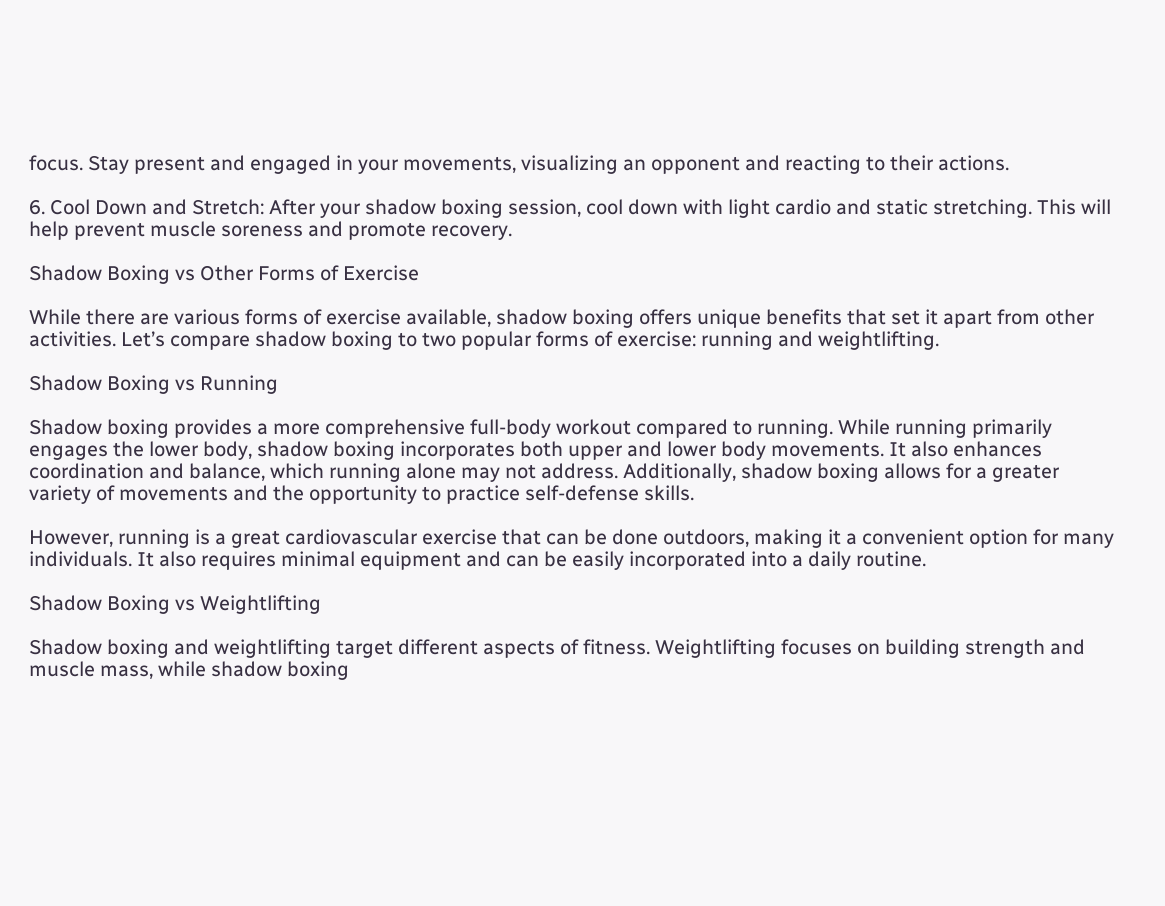focus. Stay present and engaged in your movements, visualizing an opponent and reacting to their actions.

6. Cool Down and Stretch: After your shadow boxing session, cool down with light cardio and static stretching. This will help prevent muscle soreness and promote recovery.

Shadow Boxing vs Other Forms of Exercise

While there are various forms of exercise available, shadow boxing offers unique benefits that set it apart from other activities. Let’s compare shadow boxing to two popular forms of exercise: running and weightlifting.

Shadow Boxing vs Running

Shadow boxing provides a more comprehensive full-body workout compared to running. While running primarily engages the lower body, shadow boxing incorporates both upper and lower body movements. It also enhances coordination and balance, which running alone may not address. Additionally, shadow boxing allows for a greater variety of movements and the opportunity to practice self-defense skills.

However, running is a great cardiovascular exercise that can be done outdoors, making it a convenient option for many individuals. It also requires minimal equipment and can be easily incorporated into a daily routine.

Shadow Boxing vs Weightlifting

Shadow boxing and weightlifting target different aspects of fitness. Weightlifting focuses on building strength and muscle mass, while shadow boxing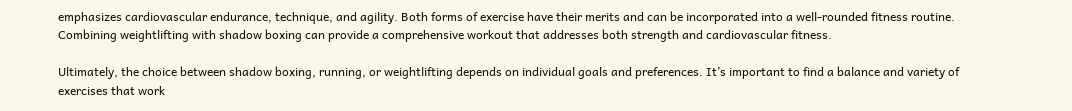emphasizes cardiovascular endurance, technique, and agility. Both forms of exercise have their merits and can be incorporated into a well-rounded fitness routine. Combining weightlifting with shadow boxing can provide a comprehensive workout that addresses both strength and cardiovascular fitness.

Ultimately, the choice between shadow boxing, running, or weightlifting depends on individual goals and preferences. It’s important to find a balance and variety of exercises that work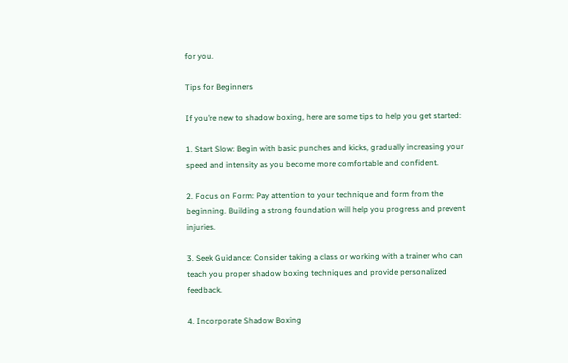for you.

Tips for Beginners

If you’re new to shadow boxing, here are some tips to help you get started:

1. Start Slow: Begin with basic punches and kicks, gradually increasing your speed and intensity as you become more comfortable and confident.

2. Focus on Form: Pay attention to your technique and form from the beginning. Building a strong foundation will help you progress and prevent injuries.

3. Seek Guidance: Consider taking a class or working with a trainer who can teach you proper shadow boxing techniques and provide personalized feedback.

4. Incorporate Shadow Boxing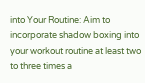into Your Routine: Aim to incorporate shadow boxing into your workout routine at least two to three times a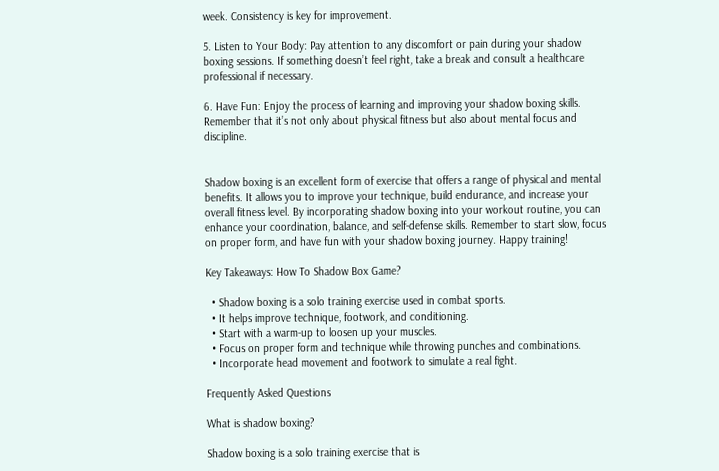week. Consistency is key for improvement.

5. Listen to Your Body: Pay attention to any discomfort or pain during your shadow boxing sessions. If something doesn’t feel right, take a break and consult a healthcare professional if necessary.

6. Have Fun: Enjoy the process of learning and improving your shadow boxing skills. Remember that it’s not only about physical fitness but also about mental focus and discipline.


Shadow boxing is an excellent form of exercise that offers a range of physical and mental benefits. It allows you to improve your technique, build endurance, and increase your overall fitness level. By incorporating shadow boxing into your workout routine, you can enhance your coordination, balance, and self-defense skills. Remember to start slow, focus on proper form, and have fun with your shadow boxing journey. Happy training!

Key Takeaways: How To Shadow Box Game?

  • Shadow boxing is a solo training exercise used in combat sports.
  • It helps improve technique, footwork, and conditioning.
  • Start with a warm-up to loosen up your muscles.
  • Focus on proper form and technique while throwing punches and combinations.
  • Incorporate head movement and footwork to simulate a real fight.

Frequently Asked Questions

What is shadow boxing?

Shadow boxing is a solo training exercise that is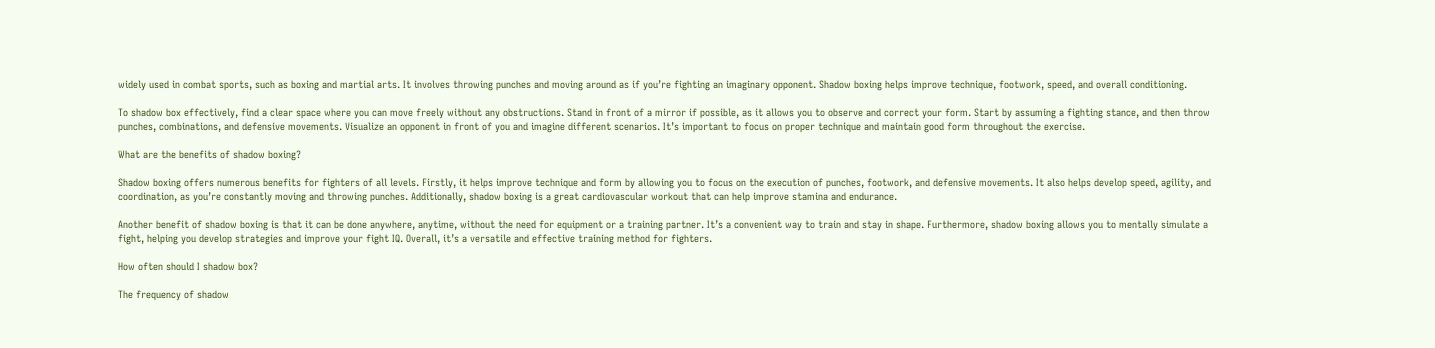widely used in combat sports, such as boxing and martial arts. It involves throwing punches and moving around as if you’re fighting an imaginary opponent. Shadow boxing helps improve technique, footwork, speed, and overall conditioning.

To shadow box effectively, find a clear space where you can move freely without any obstructions. Stand in front of a mirror if possible, as it allows you to observe and correct your form. Start by assuming a fighting stance, and then throw punches, combinations, and defensive movements. Visualize an opponent in front of you and imagine different scenarios. It’s important to focus on proper technique and maintain good form throughout the exercise.

What are the benefits of shadow boxing?

Shadow boxing offers numerous benefits for fighters of all levels. Firstly, it helps improve technique and form by allowing you to focus on the execution of punches, footwork, and defensive movements. It also helps develop speed, agility, and coordination, as you’re constantly moving and throwing punches. Additionally, shadow boxing is a great cardiovascular workout that can help improve stamina and endurance.

Another benefit of shadow boxing is that it can be done anywhere, anytime, without the need for equipment or a training partner. It’s a convenient way to train and stay in shape. Furthermore, shadow boxing allows you to mentally simulate a fight, helping you develop strategies and improve your fight IQ. Overall, it’s a versatile and effective training method for fighters.

How often should I shadow box?

The frequency of shadow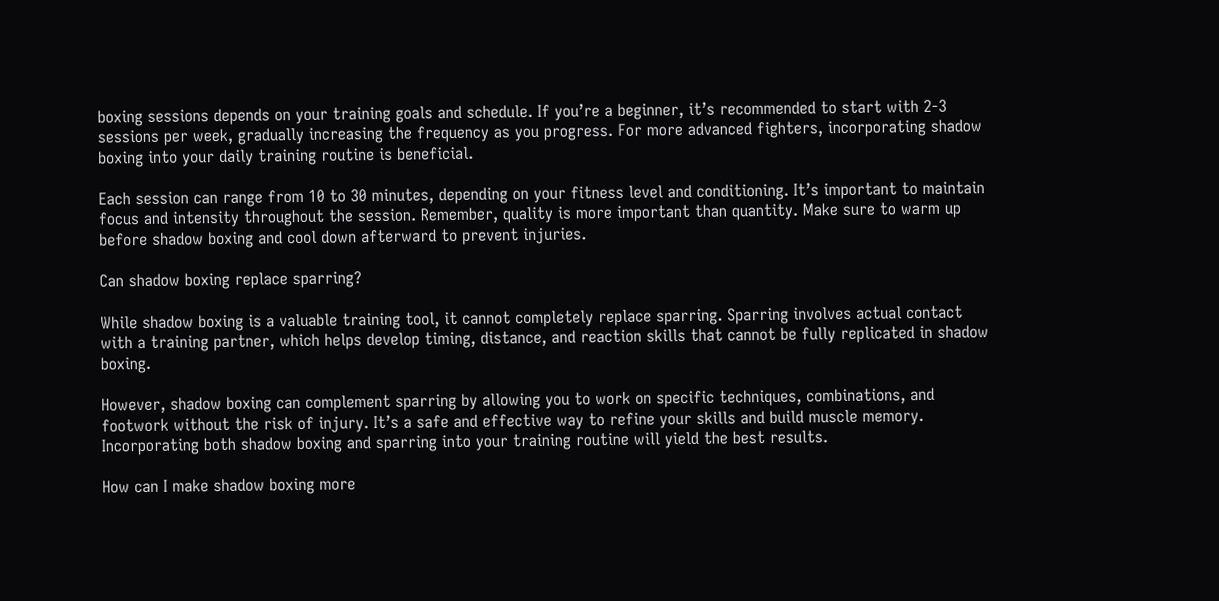boxing sessions depends on your training goals and schedule. If you’re a beginner, it’s recommended to start with 2-3 sessions per week, gradually increasing the frequency as you progress. For more advanced fighters, incorporating shadow boxing into your daily training routine is beneficial.

Each session can range from 10 to 30 minutes, depending on your fitness level and conditioning. It’s important to maintain focus and intensity throughout the session. Remember, quality is more important than quantity. Make sure to warm up before shadow boxing and cool down afterward to prevent injuries.

Can shadow boxing replace sparring?

While shadow boxing is a valuable training tool, it cannot completely replace sparring. Sparring involves actual contact with a training partner, which helps develop timing, distance, and reaction skills that cannot be fully replicated in shadow boxing.

However, shadow boxing can complement sparring by allowing you to work on specific techniques, combinations, and footwork without the risk of injury. It’s a safe and effective way to refine your skills and build muscle memory. Incorporating both shadow boxing and sparring into your training routine will yield the best results.

How can I make shadow boxing more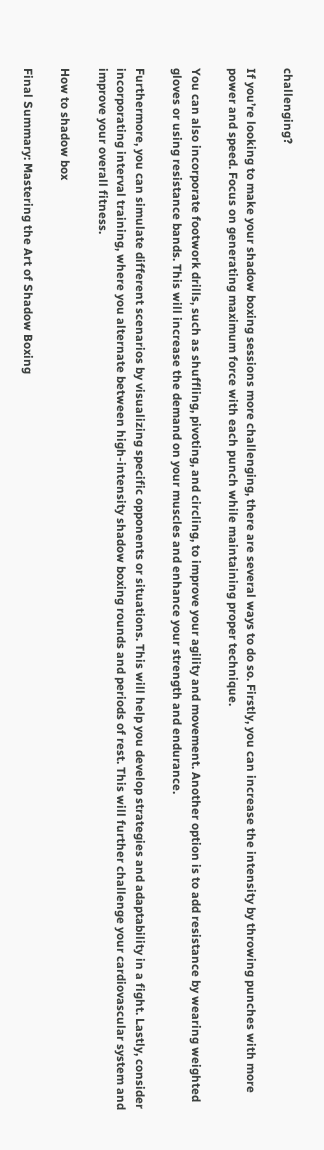challenging?

If you’re looking to make your shadow boxing sessions more challenging, there are several ways to do so. Firstly, you can increase the intensity by throwing punches with more power and speed. Focus on generating maximum force with each punch while maintaining proper technique.

You can also incorporate footwork drills, such as shuffling, pivoting, and circling, to improve your agility and movement. Another option is to add resistance by wearing weighted gloves or using resistance bands. This will increase the demand on your muscles and enhance your strength and endurance.

Furthermore, you can simulate different scenarios by visualizing specific opponents or situations. This will help you develop strategies and adaptability in a fight. Lastly, consider incorporating interval training, where you alternate between high-intensity shadow boxing rounds and periods of rest. This will further challenge your cardiovascular system and improve your overall fitness.

How to shadow box

Final Summary: Mastering the Art of Shadow Boxing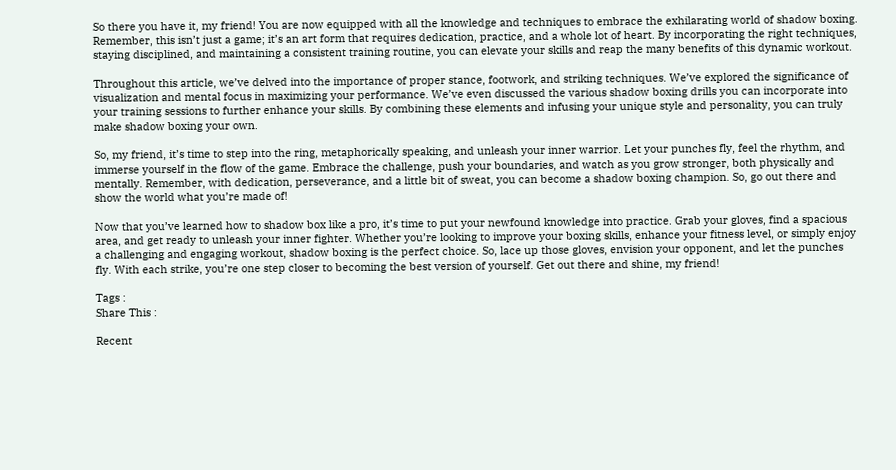So there you have it, my friend! You are now equipped with all the knowledge and techniques to embrace the exhilarating world of shadow boxing. Remember, this isn’t just a game; it’s an art form that requires dedication, practice, and a whole lot of heart. By incorporating the right techniques, staying disciplined, and maintaining a consistent training routine, you can elevate your skills and reap the many benefits of this dynamic workout.

Throughout this article, we’ve delved into the importance of proper stance, footwork, and striking techniques. We’ve explored the significance of visualization and mental focus in maximizing your performance. We’ve even discussed the various shadow boxing drills you can incorporate into your training sessions to further enhance your skills. By combining these elements and infusing your unique style and personality, you can truly make shadow boxing your own.

So, my friend, it’s time to step into the ring, metaphorically speaking, and unleash your inner warrior. Let your punches fly, feel the rhythm, and immerse yourself in the flow of the game. Embrace the challenge, push your boundaries, and watch as you grow stronger, both physically and mentally. Remember, with dedication, perseverance, and a little bit of sweat, you can become a shadow boxing champion. So, go out there and show the world what you’re made of!

Now that you’ve learned how to shadow box like a pro, it’s time to put your newfound knowledge into practice. Grab your gloves, find a spacious area, and get ready to unleash your inner fighter. Whether you’re looking to improve your boxing skills, enhance your fitness level, or simply enjoy a challenging and engaging workout, shadow boxing is the perfect choice. So, lace up those gloves, envision your opponent, and let the punches fly. With each strike, you’re one step closer to becoming the best version of yourself. Get out there and shine, my friend!

Tags :
Share This :

Recent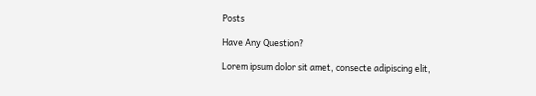Posts

Have Any Question?

Lorem ipsum dolor sit amet, consecte adipiscing elit,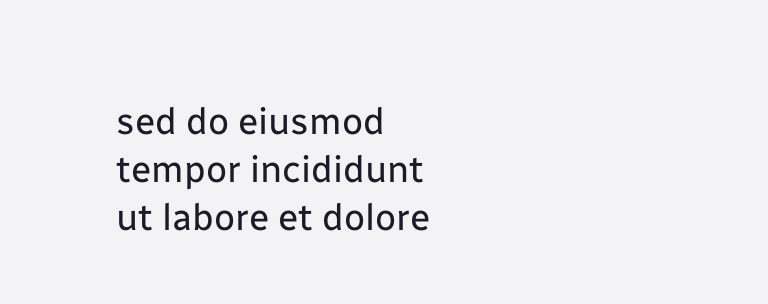sed do eiusmod tempor incididunt ut labore et dolore